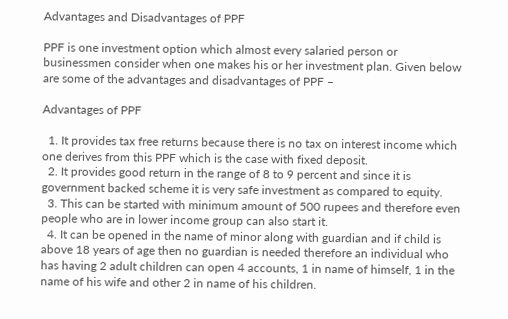Advantages and Disadvantages of PPF

PPF is one investment option which almost every salaried person or businessmen consider when one makes his or her investment plan. Given below are some of the advantages and disadvantages of PPF –

Advantages of PPF

  1. It provides tax free returns because there is no tax on interest income which one derives from this PPF which is the case with fixed deposit.
  2. It provides good return in the range of 8 to 9 percent and since it is government backed scheme it is very safe investment as compared to equity.
  3. This can be started with minimum amount of 500 rupees and therefore even people who are in lower income group can also start it.
  4. It can be opened in the name of minor along with guardian and if child is above 18 years of age then no guardian is needed therefore an individual who has having 2 adult children can open 4 accounts, 1 in name of himself, 1 in the name of his wife and other 2 in name of his children.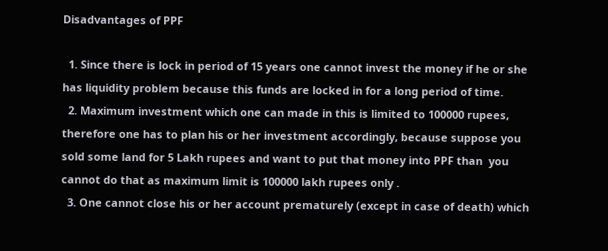Disadvantages of PPF

  1. Since there is lock in period of 15 years one cannot invest the money if he or she has liquidity problem because this funds are locked in for a long period of time.
  2. Maximum investment which one can made in this is limited to 100000 rupees, therefore one has to plan his or her investment accordingly, because suppose you sold some land for 5 Lakh rupees and want to put that money into PPF than  you cannot do that as maximum limit is 100000 lakh rupees only .
  3. One cannot close his or her account prematurely (except in case of death) which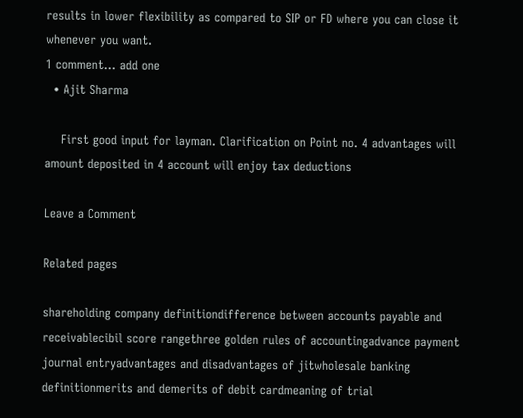results in lower flexibility as compared to SIP or FD where you can close it whenever you want.
1 comment… add one
  • Ajit Sharma

    First good input for layman. Clarification on Point no. 4 advantages will amount deposited in 4 account will enjoy tax deductions

Leave a Comment

Related pages

shareholding company definitiondifference between accounts payable and receivablecibil score rangethree golden rules of accountingadvance payment journal entryadvantages and disadvantages of jitwholesale banking definitionmerits and demerits of debit cardmeaning of trial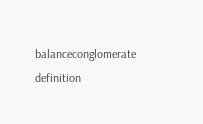balanceconglomerate definition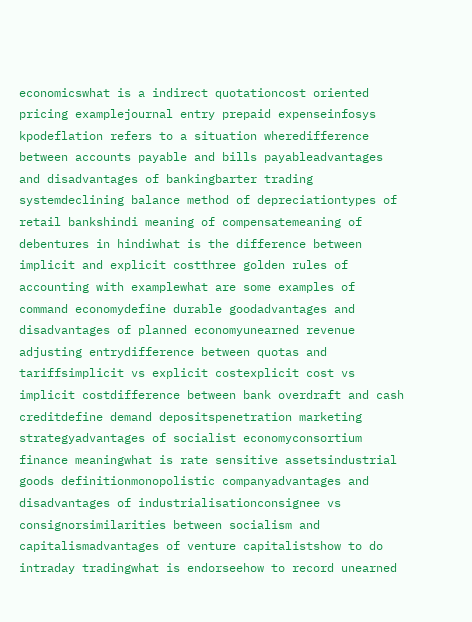economicswhat is a indirect quotationcost oriented pricing examplejournal entry prepaid expenseinfosys kpodeflation refers to a situation wheredifference between accounts payable and bills payableadvantages and disadvantages of bankingbarter trading systemdeclining balance method of depreciationtypes of retail bankshindi meaning of compensatemeaning of debentures in hindiwhat is the difference between implicit and explicit costthree golden rules of accounting with examplewhat are some examples of command economydefine durable goodadvantages and disadvantages of planned economyunearned revenue adjusting entrydifference between quotas and tariffsimplicit vs explicit costexplicit cost vs implicit costdifference between bank overdraft and cash creditdefine demand depositspenetration marketing strategyadvantages of socialist economyconsortium finance meaningwhat is rate sensitive assetsindustrial goods definitionmonopolistic companyadvantages and disadvantages of industrialisationconsignee vs consignorsimilarities between socialism and capitalismadvantages of venture capitalistshow to do intraday tradingwhat is endorseehow to record unearned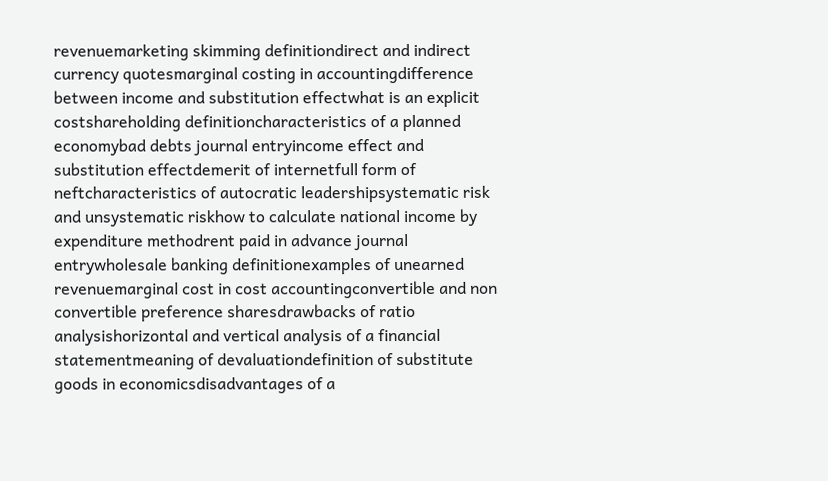revenuemarketing skimming definitiondirect and indirect currency quotesmarginal costing in accountingdifference between income and substitution effectwhat is an explicit costshareholding definitioncharacteristics of a planned economybad debts journal entryincome effect and substitution effectdemerit of internetfull form of neftcharacteristics of autocratic leadershipsystematic risk and unsystematic riskhow to calculate national income by expenditure methodrent paid in advance journal entrywholesale banking definitionexamples of unearned revenuemarginal cost in cost accountingconvertible and non convertible preference sharesdrawbacks of ratio analysishorizontal and vertical analysis of a financial statementmeaning of devaluationdefinition of substitute goods in economicsdisadvantages of a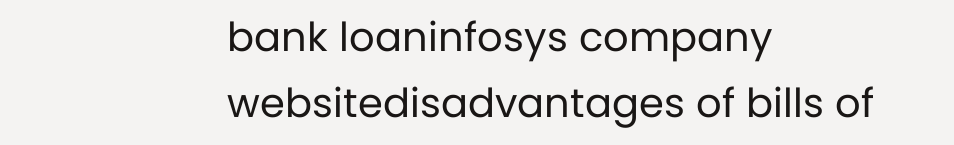bank loaninfosys company websitedisadvantages of bills of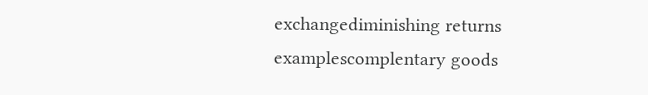exchangediminishing returns examplescomplentary goods